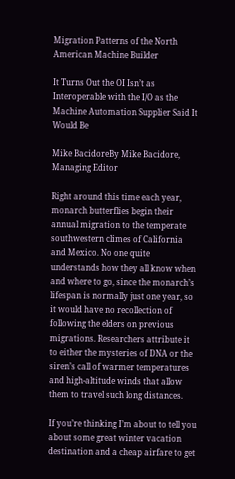Migration Patterns of the North American Machine Builder

It Turns Out the OI Isn’t as Interoperable with the I/O as the Machine Automation Supplier Said It Would Be

Mike BacidoreBy Mike Bacidore, Managing Editor

Right around this time each year, monarch butterflies begin their annual migration to the temperate southwestern climes of California and Mexico. No one quite understands how they all know when and where to go, since the monarch’s lifespan is normally just one year, so it would have no recollection of following the elders on previous migrations. Researchers attribute it to either the mysteries of DNA or the siren’s call of warmer temperatures and high-altitude winds that allow them to travel such long distances.

If you’re thinking I’m about to tell you about some great winter vacation destination and a cheap airfare to get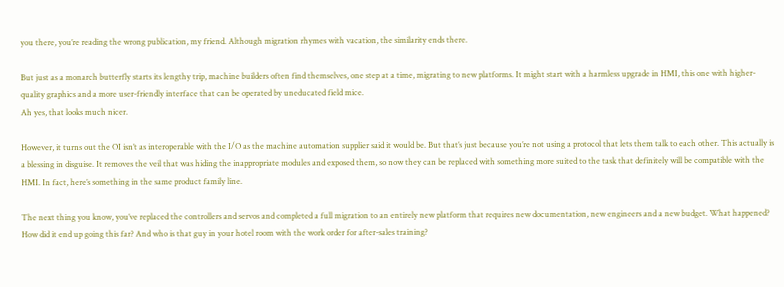you there, you’re reading the wrong publication, my friend. Although migration rhymes with vacation, the similarity ends there.

But just as a monarch butterfly starts its lengthy trip, machine builders often find themselves, one step at a time, migrating to new platforms. It might start with a harmless upgrade in HMI, this one with higher-quality graphics and a more user-friendly interface that can be operated by uneducated field mice.
Ah yes, that looks much nicer.

However, it turns out the OI isn’t as interoperable with the I/O as the machine automation supplier said it would be. But that’s just because you’re not using a protocol that lets them talk to each other. This actually is a blessing in disguise. It removes the veil that was hiding the inappropriate modules and exposed them, so now they can be replaced with something more suited to the task that definitely will be compatible with the HMI. In fact, here’s something in the same product family line.

The next thing you know, you’ve replaced the controllers and servos and completed a full migration to an entirely new platform that requires new documentation, new engineers and a new budget. What happened? How did it end up going this far? And who is that guy in your hotel room with the work order for after-sales training?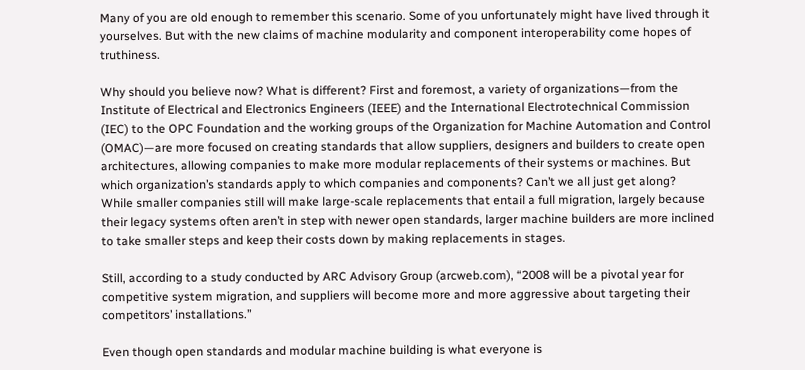Many of you are old enough to remember this scenario. Some of you unfortunately might have lived through it yourselves. But with the new claims of machine modularity and component interoperability come hopes of truthiness.

Why should you believe now? What is different? First and foremost, a variety of organizations—from the Institute of Electrical and Electronics Engineers (IEEE) and the International Electrotechnical Commission (IEC) to the OPC Foundation and the working groups of the Organization for Machine Automation and Control (OMAC)—are more focused on creating standards that allow suppliers, designers and builders to create open architectures, allowing companies to make more modular replacements of their systems or machines. But which organization’s standards apply to which companies and components? Can’t we all just get along?
While smaller companies still will make large-scale replacements that entail a full migration, largely because their legacy systems often aren’t in step with newer open standards, larger machine builders are more inclined to take smaller steps and keep their costs down by making replacements in stages.

Still, according to a study conducted by ARC Advisory Group (arcweb.com), “2008 will be a pivotal year for competitive system migration, and suppliers will become more and more aggressive about targeting their competitors’ installations.”

Even though open standards and modular machine building is what everyone is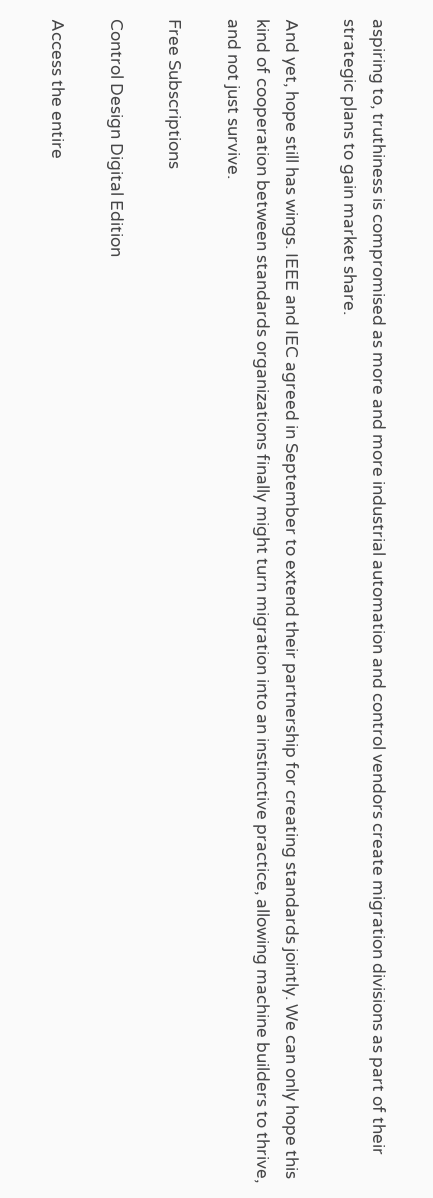aspiring to, truthiness is compromised as more and more industrial automation and control vendors create migration divisions as part of their strategic plans to gain market share.

And yet, hope still has wings. IEEE and IEC agreed in September to extend their partnership for creating standards jointly. We can only hope this kind of cooperation between standards organizations finally might turn migration into an instinctive practice, allowing machine builders to thrive, and not just survive.

Free Subscriptions

Control Design Digital Edition

Access the entire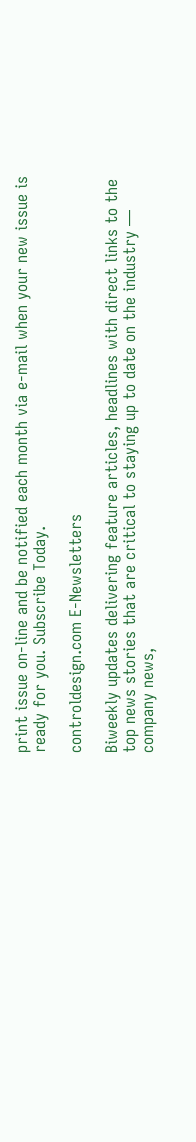print issue on-line and be notified each month via e-mail when your new issue is ready for you. Subscribe Today.

controldesign.com E-Newsletters

Biweekly updates delivering feature articles, headlines with direct links to the top news stories that are critical to staying up to date on the industry — company news,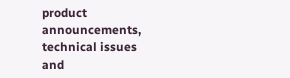product announcements, technical issues and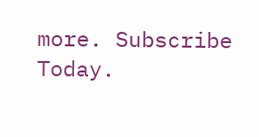more. Subscribe Today.